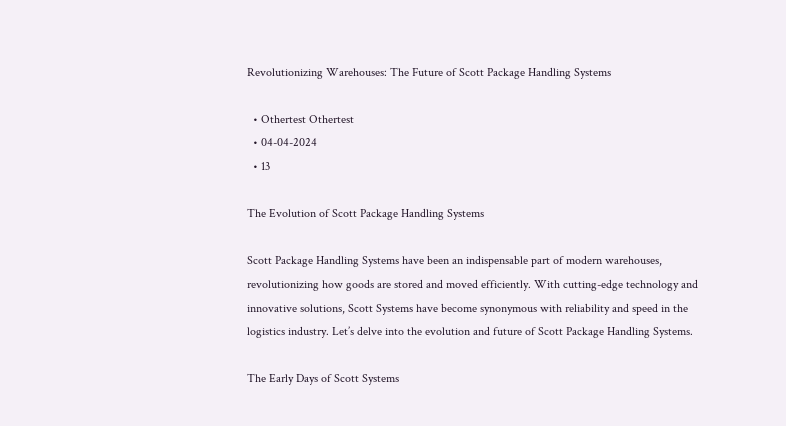Revolutionizing Warehouses: The Future of Scott Package Handling Systems

  • Othertest Othertest
  • 04-04-2024
  • 13

The Evolution of Scott Package Handling Systems

Scott Package Handling Systems have been an indispensable part of modern warehouses, revolutionizing how goods are stored and moved efficiently. With cutting-edge technology and innovative solutions, Scott Systems have become synonymous with reliability and speed in the logistics industry. Let’s delve into the evolution and future of Scott Package Handling Systems.

The Early Days of Scott Systems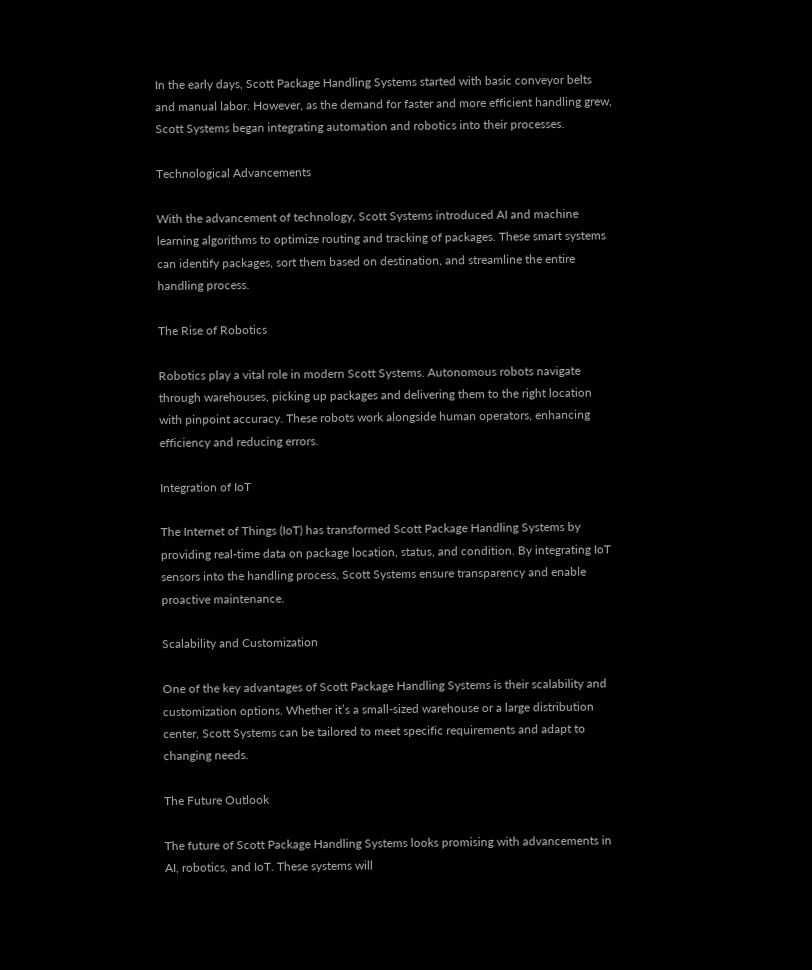In the early days, Scott Package Handling Systems started with basic conveyor belts and manual labor. However, as the demand for faster and more efficient handling grew, Scott Systems began integrating automation and robotics into their processes.

Technological Advancements

With the advancement of technology, Scott Systems introduced AI and machine learning algorithms to optimize routing and tracking of packages. These smart systems can identify packages, sort them based on destination, and streamline the entire handling process.

The Rise of Robotics

Robotics play a vital role in modern Scott Systems. Autonomous robots navigate through warehouses, picking up packages and delivering them to the right location with pinpoint accuracy. These robots work alongside human operators, enhancing efficiency and reducing errors.

Integration of IoT

The Internet of Things (IoT) has transformed Scott Package Handling Systems by providing real-time data on package location, status, and condition. By integrating IoT sensors into the handling process, Scott Systems ensure transparency and enable proactive maintenance.

Scalability and Customization

One of the key advantages of Scott Package Handling Systems is their scalability and customization options. Whether it’s a small-sized warehouse or a large distribution center, Scott Systems can be tailored to meet specific requirements and adapt to changing needs.

The Future Outlook

The future of Scott Package Handling Systems looks promising with advancements in AI, robotics, and IoT. These systems will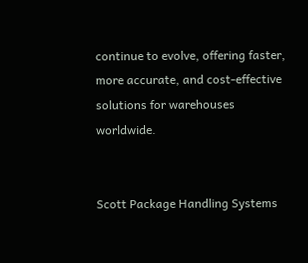continue to evolve, offering faster, more accurate, and cost-effective solutions for warehouses worldwide.


Scott Package Handling Systems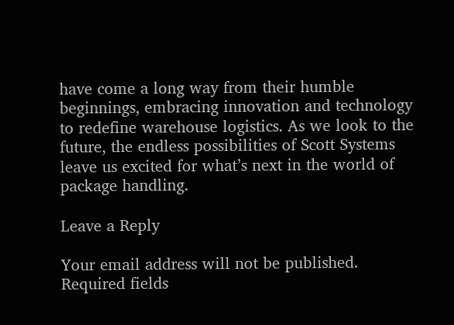have come a long way from their humble beginnings, embracing innovation and technology to redefine warehouse logistics. As we look to the future, the endless possibilities of Scott Systems leave us excited for what’s next in the world of package handling.

Leave a Reply

Your email address will not be published. Required fields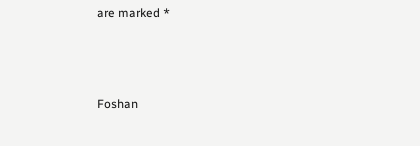are marked *



Foshan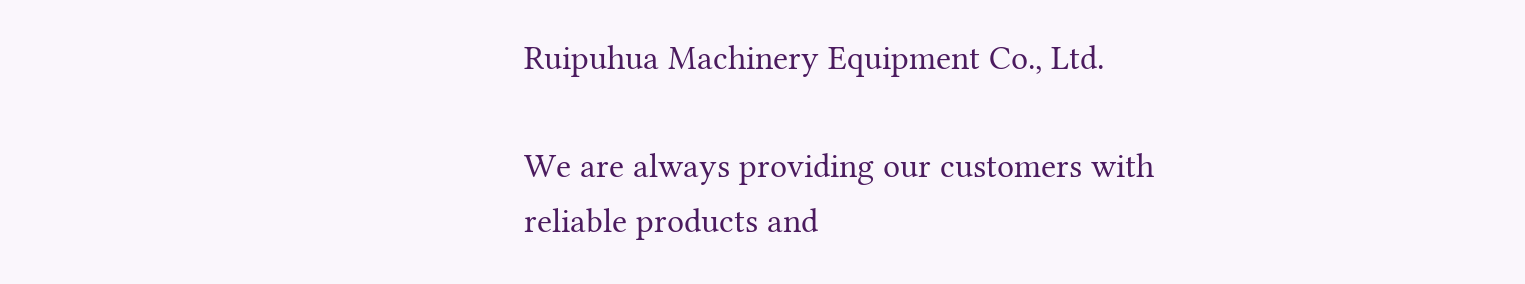Ruipuhua Machinery Equipment Co., Ltd.

We are always providing our customers with reliable products and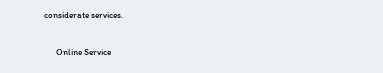considerate services.


      Online Service